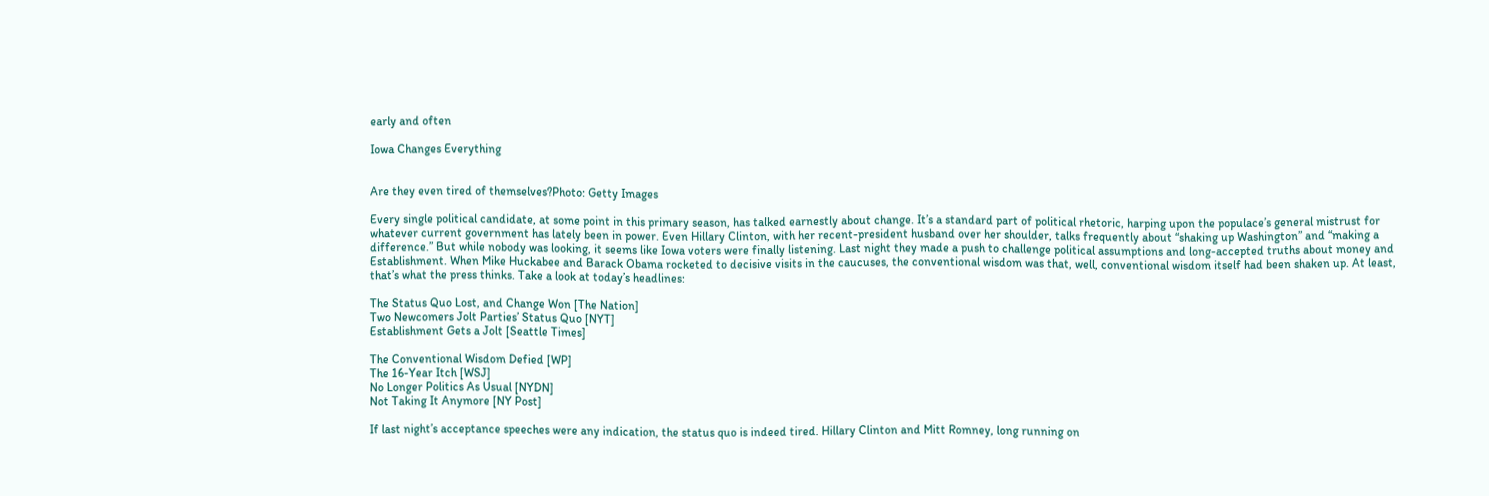early and often

Iowa Changes Everything


Are they even tired of themselves?Photo: Getty Images

Every single political candidate, at some point in this primary season, has talked earnestly about change. It’s a standard part of political rhetoric, harping upon the populace’s general mistrust for whatever current government has lately been in power. Even Hillary Clinton, with her recent-president husband over her shoulder, talks frequently about “shaking up Washington” and “making a difference.” But while nobody was looking, it seems like Iowa voters were finally listening. Last night they made a push to challenge political assumptions and long-accepted truths about money and Establishment. When Mike Huckabee and Barack Obama rocketed to decisive visits in the caucuses, the conventional wisdom was that, well, conventional wisdom itself had been shaken up. At least, that’s what the press thinks. Take a look at today’s headlines:

The Status Quo Lost, and Change Won [The Nation]
Two Newcomers Jolt Parties’ Status Quo [NYT]
Establishment Gets a Jolt [Seattle Times]

The Conventional Wisdom Defied [WP]
The 16-Year Itch [WSJ]
No Longer Politics As Usual [NYDN]
Not Taking It Anymore [NY Post]

If last night’s acceptance speeches were any indication, the status quo is indeed tired. Hillary Clinton and Mitt Romney, long running on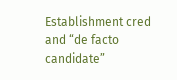Establishment cred and “de facto candidate”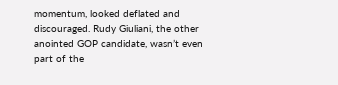momentum, looked deflated and discouraged. Rudy Giuliani, the other anointed GOP candidate, wasn’t even part of the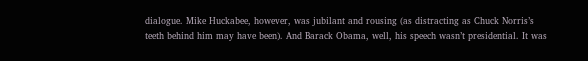dialogue. Mike Huckabee, however, was jubilant and rousing (as distracting as Chuck Norris’s teeth behind him may have been). And Barack Obama, well, his speech wasn’t presidential. It was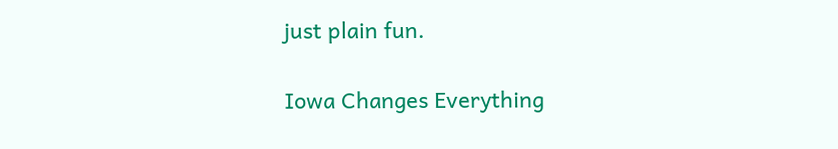just plain fun.

Iowa Changes Everything